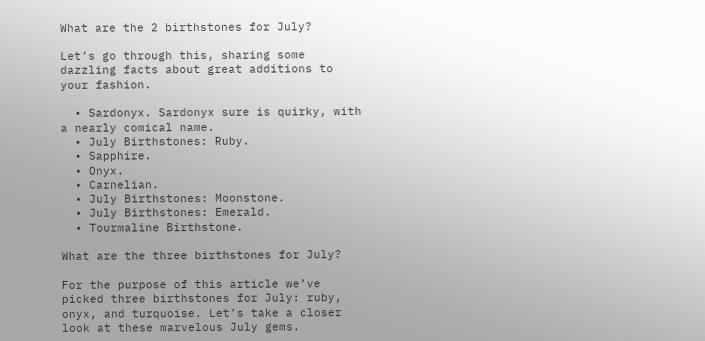What are the 2 birthstones for July?

Let’s go through this, sharing some dazzling facts about great additions to your fashion.

  • Sardonyx. Sardonyx sure is quirky, with a nearly comical name.
  • July Birthstones: Ruby.
  • Sapphire.
  • Onyx.
  • Carnelian.
  • July Birthstones: Moonstone.
  • July Birthstones: Emerald.
  • Tourmaline Birthstone.

What are the three birthstones for July?

For the purpose of this article we’ve picked three birthstones for July: ruby, onyx, and turquoise. Let’s take a closer look at these marvelous July gems.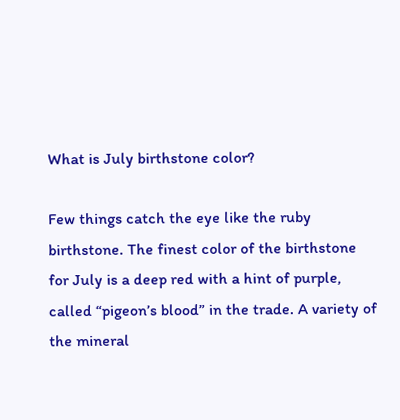What is July birthstone color?

Few things catch the eye like the ruby birthstone. The finest color of the birthstone for July is a deep red with a hint of purple, called “pigeon’s blood” in the trade. A variety of the mineral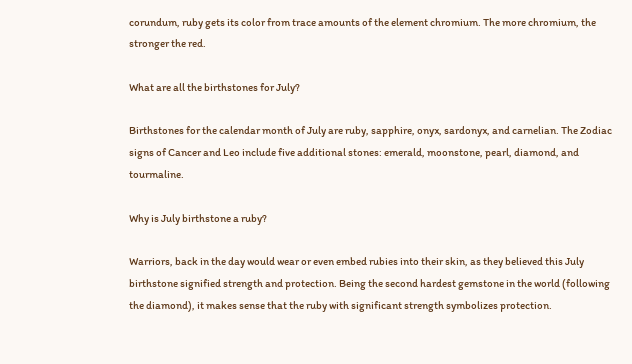corundum, ruby gets its color from trace amounts of the element chromium. The more chromium, the stronger the red.

What are all the birthstones for July?

Birthstones for the calendar month of July are ruby, sapphire, onyx, sardonyx, and carnelian. The Zodiac signs of Cancer and Leo include five additional stones: emerald, moonstone, pearl, diamond, and tourmaline.

Why is July birthstone a ruby?

Warriors, back in the day would wear or even embed rubies into their skin, as they believed this July birthstone signified strength and protection. Being the second hardest gemstone in the world (following the diamond), it makes sense that the ruby with significant strength symbolizes protection.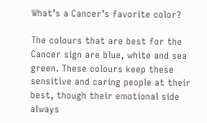What’s a Cancer’s favorite color?

The colours that are best for the Cancer sign are blue, white and sea green. These colours keep these sensitive and caring people at their best, though their emotional side always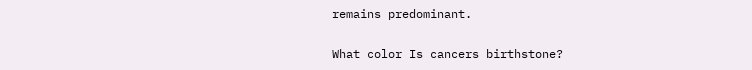remains predominant.

What color Is cancers birthstone?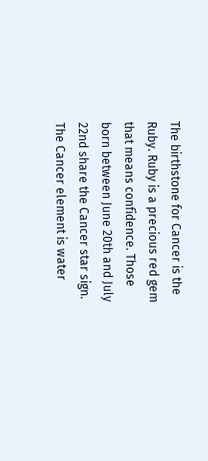The birthstone for Cancer is the Ruby. Ruby is a precious red gem that means confidence. Those born between June 20th and July 22nd share the Cancer star sign. The Cancer element is water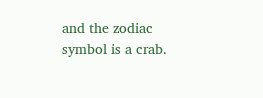and the zodiac symbol is a crab.